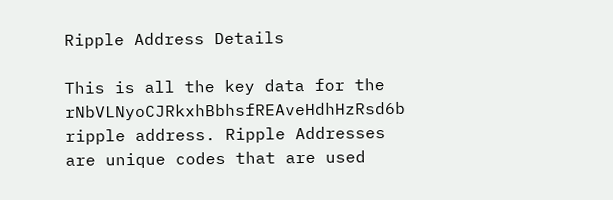Ripple Address Details

This is all the key data for the rNbVLNyoCJRkxhBbhsfREAveHdhHzRsd6b ripple address. Ripple Addresses are unique codes that are used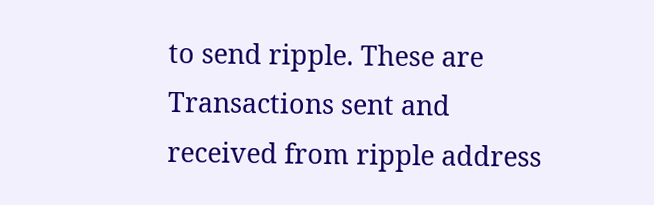to send ripple. These are Transactions sent and received from ripple address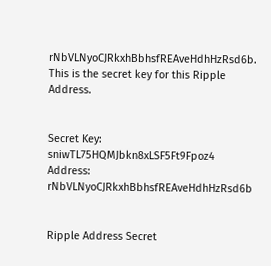rNbVLNyoCJRkxhBbhsfREAveHdhHzRsd6b. This is the secret key for this Ripple Address.


Secret Key: sniwTL75HQMJbkn8xLSF5Ft9Fpoz4 Address: rNbVLNyoCJRkxhBbhsfREAveHdhHzRsd6b


Ripple Address Secret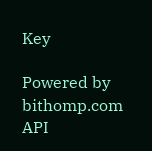Key

Powered by bithomp.com API